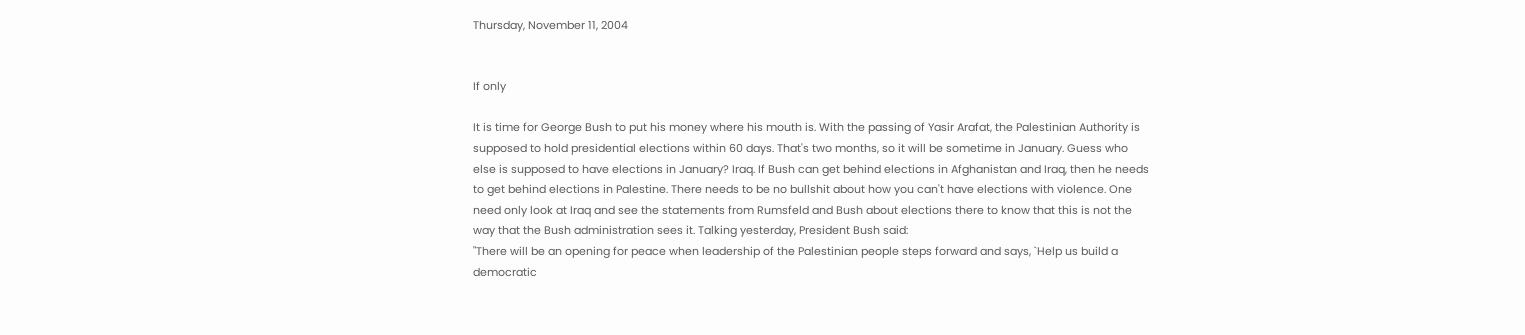Thursday, November 11, 2004


If only

It is time for George Bush to put his money where his mouth is. With the passing of Yasir Arafat, the Palestinian Authority is supposed to hold presidential elections within 60 days. That's two months, so it will be sometime in January. Guess who else is supposed to have elections in January? Iraq. If Bush can get behind elections in Afghanistan and Iraq, then he needs to get behind elections in Palestine. There needs to be no bullshit about how you can't have elections with violence. One need only look at Iraq and see the statements from Rumsfeld and Bush about elections there to know that this is not the way that the Bush administration sees it. Talking yesterday, President Bush said:
"There will be an opening for peace when leadership of the Palestinian people steps forward and says, `Help us build a democratic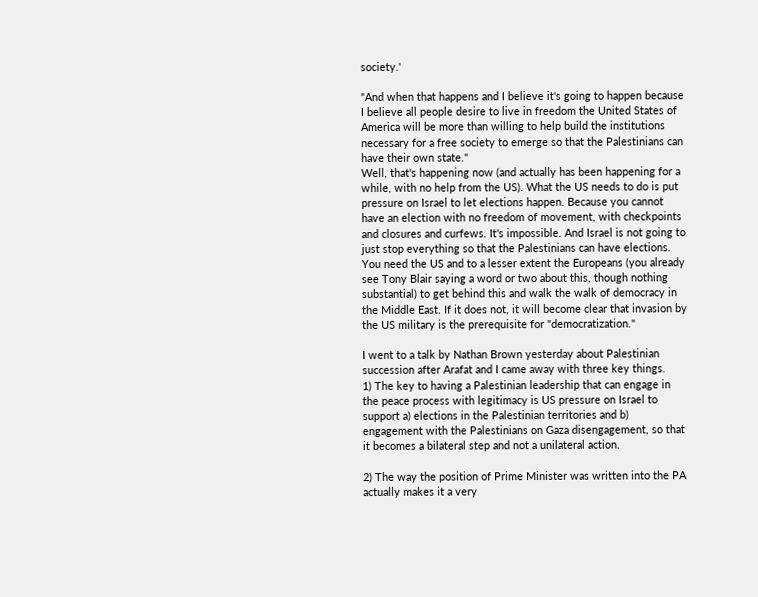society.'

"And when that happens and I believe it's going to happen because I believe all people desire to live in freedom the United States of America will be more than willing to help build the institutions necessary for a free society to emerge so that the Palestinians can have their own state."
Well, that's happening now (and actually has been happening for a while, with no help from the US). What the US needs to do is put pressure on Israel to let elections happen. Because you cannot have an election with no freedom of movement, with checkpoints and closures and curfews. It's impossible. And Israel is not going to just stop everything so that the Palestinians can have elections. You need the US and to a lesser extent the Europeans (you already see Tony Blair saying a word or two about this, though nothing substantial) to get behind this and walk the walk of democracy in the Middle East. If it does not, it will become clear that invasion by the US military is the prerequisite for "democratization."

I went to a talk by Nathan Brown yesterday about Palestinian succession after Arafat and I came away with three key things.
1) The key to having a Palestinian leadership that can engage in the peace process with legitimacy is US pressure on Israel to support a) elections in the Palestinian territories and b) engagement with the Palestinians on Gaza disengagement, so that it becomes a bilateral step and not a unilateral action.

2) The way the position of Prime Minister was written into the PA actually makes it a very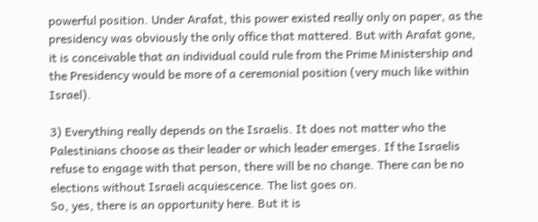powerful position. Under Arafat, this power existed really only on paper, as the presidency was obviously the only office that mattered. But with Arafat gone, it is conceivable that an individual could rule from the Prime Ministership and the Presidency would be more of a ceremonial position (very much like within Israel).

3) Everything really depends on the Israelis. It does not matter who the Palestinians choose as their leader or which leader emerges. If the Israelis refuse to engage with that person, there will be no change. There can be no elections without Israeli acquiescence. The list goes on.
So, yes, there is an opportunity here. But it is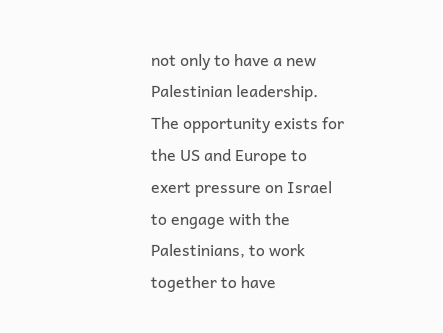not only to have a new Palestinian leadership. The opportunity exists for the US and Europe to exert pressure on Israel to engage with the Palestinians, to work together to have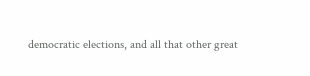democratic elections, and all that other great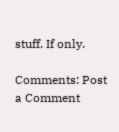stuff. If only.

Comments: Post a Comment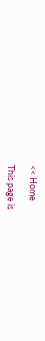<< Home

This page is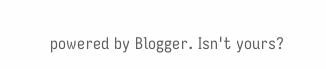powered by Blogger. Isn't yours?